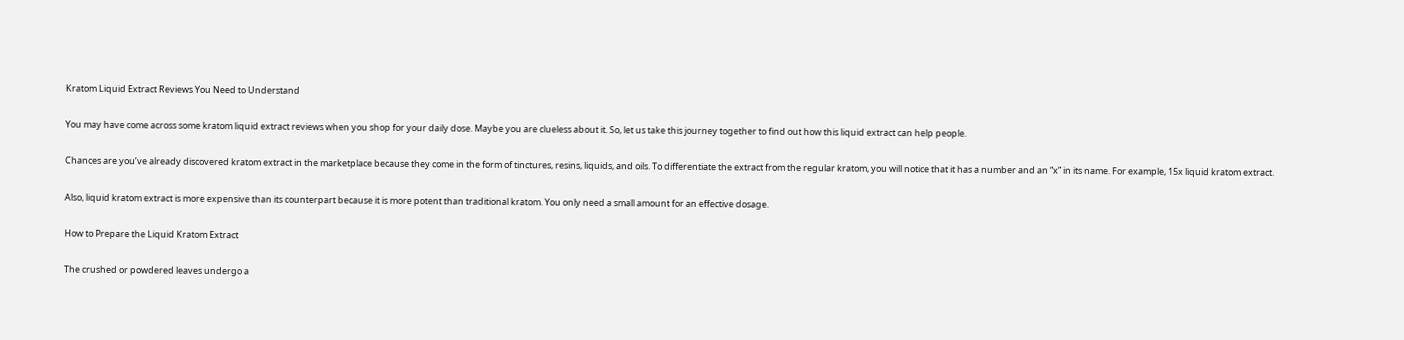Kratom Liquid Extract Reviews You Need to Understand

You may have come across some kratom liquid extract reviews when you shop for your daily dose. Maybe you are clueless about it. So, let us take this journey together to find out how this liquid extract can help people.

Chances are you’ve already discovered kratom extract in the marketplace because they come in the form of tinctures, resins, liquids, and oils. To differentiate the extract from the regular kratom, you will notice that it has a number and an “x” in its name. For example, 15x liquid kratom extract.

Also, liquid kratom extract is more expensive than its counterpart because it is more potent than traditional kratom. You only need a small amount for an effective dosage.

How to Prepare the Liquid Kratom Extract

The crushed or powdered leaves undergo a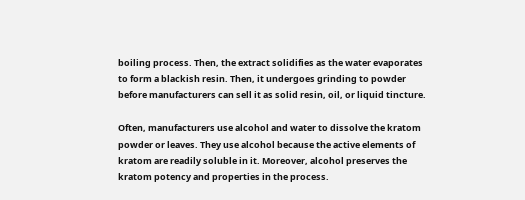boiling process. Then, the extract solidifies as the water evaporates to form a blackish resin. Then, it undergoes grinding to powder before manufacturers can sell it as solid resin, oil, or liquid tincture.

Often, manufacturers use alcohol and water to dissolve the kratom powder or leaves. They use alcohol because the active elements of kratom are readily soluble in it. Moreover, alcohol preserves the kratom potency and properties in the process.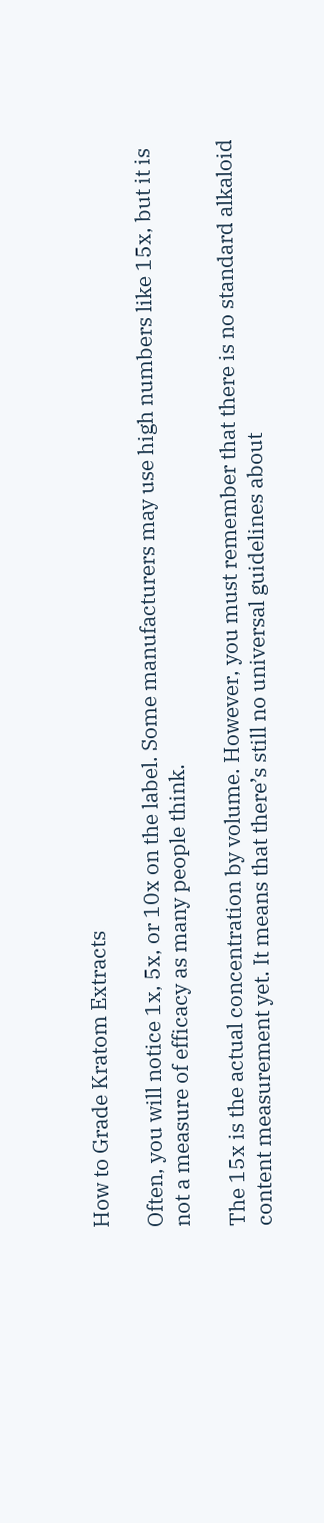How to Grade Kratom Extracts

Often, you will notice 1x, 5x, or 10x on the label. Some manufacturers may use high numbers like 15x, but it is not a measure of efficacy as many people think.

The 15x is the actual concentration by volume. However, you must remember that there is no standard alkaloid content measurement yet. It means that there’s still no universal guidelines about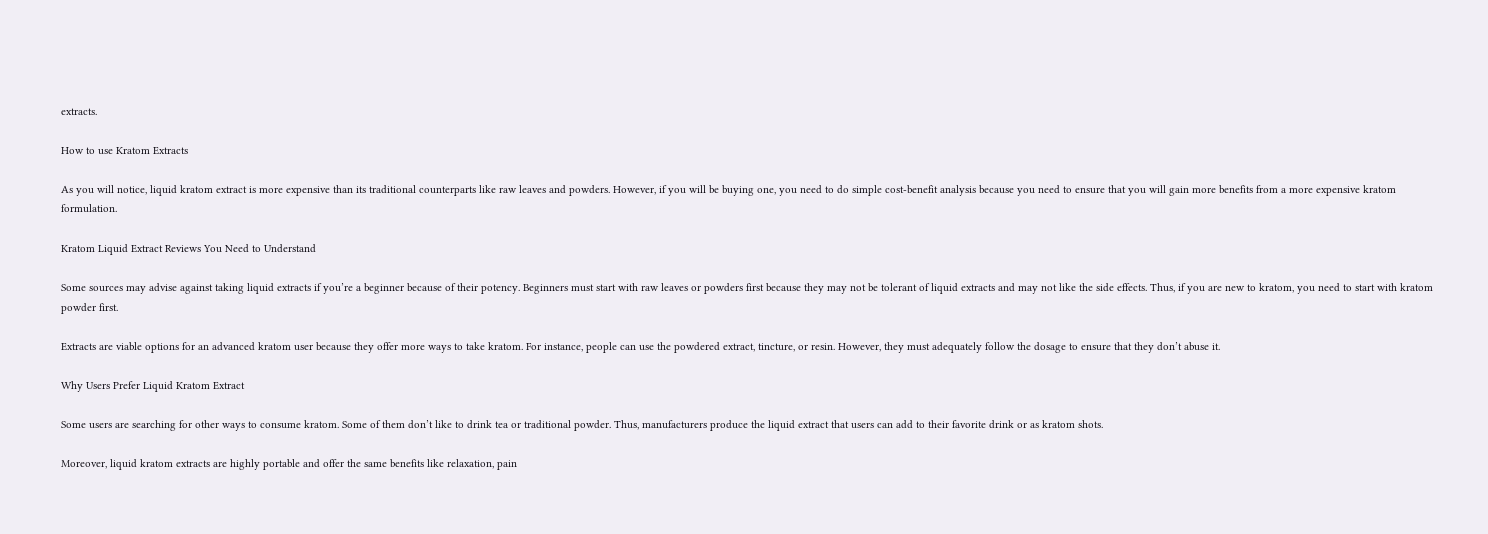extracts.

How to use Kratom Extracts

As you will notice, liquid kratom extract is more expensive than its traditional counterparts like raw leaves and powders. However, if you will be buying one, you need to do simple cost-benefit analysis because you need to ensure that you will gain more benefits from a more expensive kratom formulation.

Kratom Liquid Extract Reviews You Need to Understand

Some sources may advise against taking liquid extracts if you’re a beginner because of their potency. Beginners must start with raw leaves or powders first because they may not be tolerant of liquid extracts and may not like the side effects. Thus, if you are new to kratom, you need to start with kratom powder first.

Extracts are viable options for an advanced kratom user because they offer more ways to take kratom. For instance, people can use the powdered extract, tincture, or resin. However, they must adequately follow the dosage to ensure that they don’t abuse it.

Why Users Prefer Liquid Kratom Extract

Some users are searching for other ways to consume kratom. Some of them don’t like to drink tea or traditional powder. Thus, manufacturers produce the liquid extract that users can add to their favorite drink or as kratom shots.

Moreover, liquid kratom extracts are highly portable and offer the same benefits like relaxation, pain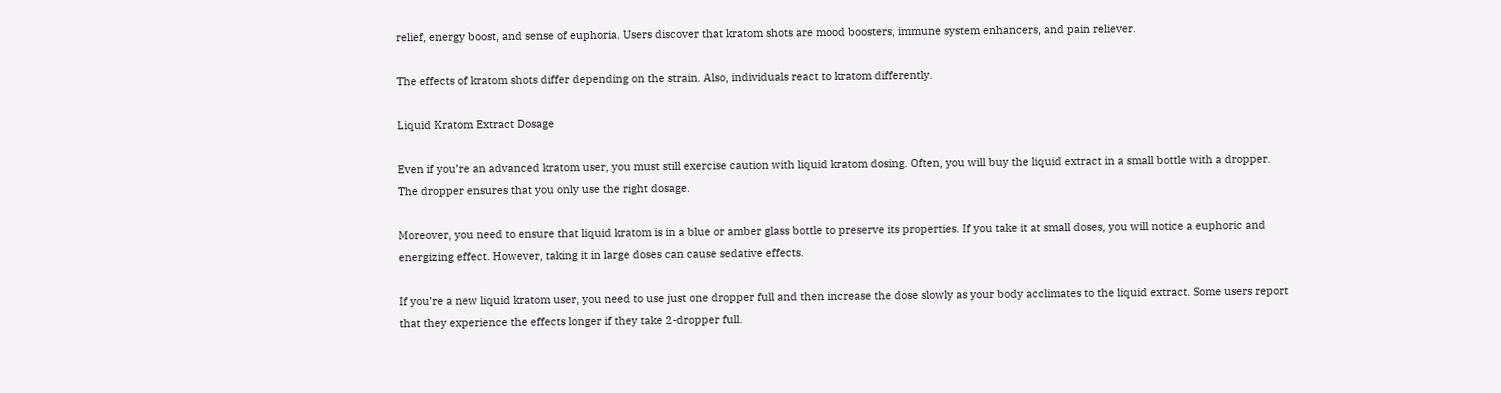relief, energy boost, and sense of euphoria. Users discover that kratom shots are mood boosters, immune system enhancers, and pain reliever.

The effects of kratom shots differ depending on the strain. Also, individuals react to kratom differently.

Liquid Kratom Extract Dosage

Even if you’re an advanced kratom user, you must still exercise caution with liquid kratom dosing. Often, you will buy the liquid extract in a small bottle with a dropper. The dropper ensures that you only use the right dosage.

Moreover, you need to ensure that liquid kratom is in a blue or amber glass bottle to preserve its properties. If you take it at small doses, you will notice a euphoric and energizing effect. However, taking it in large doses can cause sedative effects.

If you’re a new liquid kratom user, you need to use just one dropper full and then increase the dose slowly as your body acclimates to the liquid extract. Some users report that they experience the effects longer if they take 2-dropper full.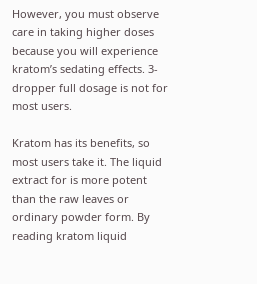However, you must observe care in taking higher doses because you will experience kratom’s sedating effects. 3-dropper full dosage is not for most users.

Kratom has its benefits, so most users take it. The liquid extract for is more potent than the raw leaves or ordinary powder form. By reading kratom liquid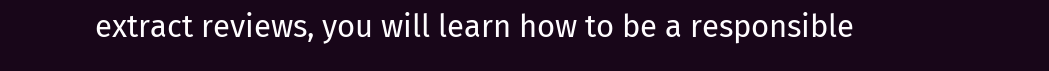extract reviews, you will learn how to be a responsible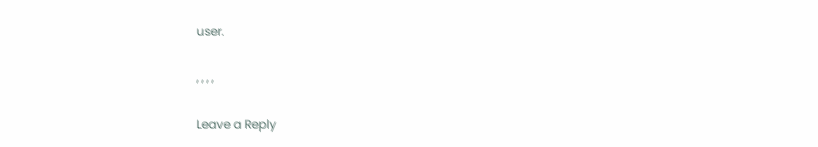user.

, , , ,

Leave a Reply